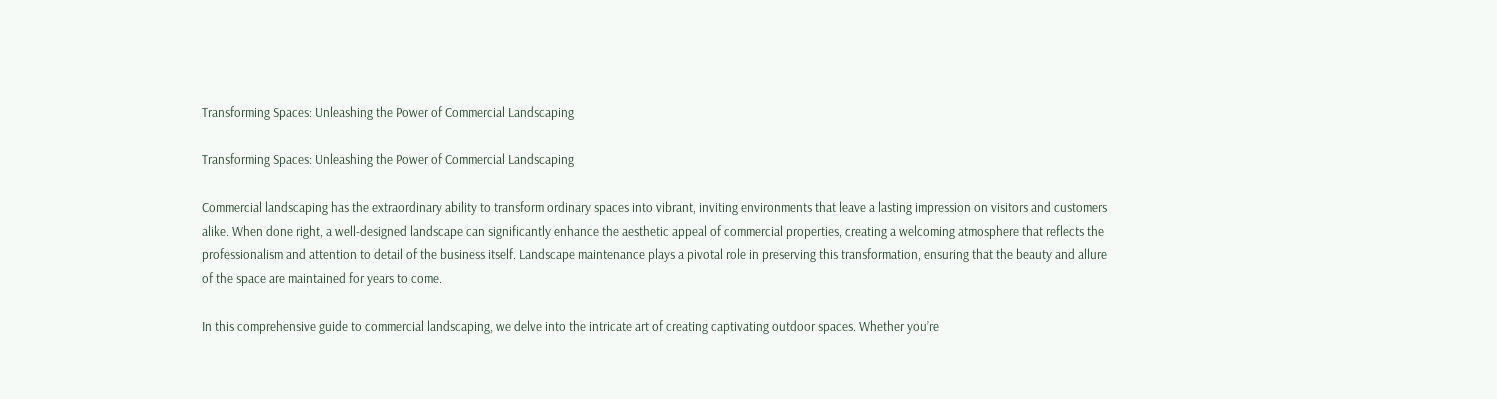Transforming Spaces: Unleashing the Power of Commercial Landscaping

Transforming Spaces: Unleashing the Power of Commercial Landscaping

Commercial landscaping has the extraordinary ability to transform ordinary spaces into vibrant, inviting environments that leave a lasting impression on visitors and customers alike. When done right, a well-designed landscape can significantly enhance the aesthetic appeal of commercial properties, creating a welcoming atmosphere that reflects the professionalism and attention to detail of the business itself. Landscape maintenance plays a pivotal role in preserving this transformation, ensuring that the beauty and allure of the space are maintained for years to come.

In this comprehensive guide to commercial landscaping, we delve into the intricate art of creating captivating outdoor spaces. Whether you’re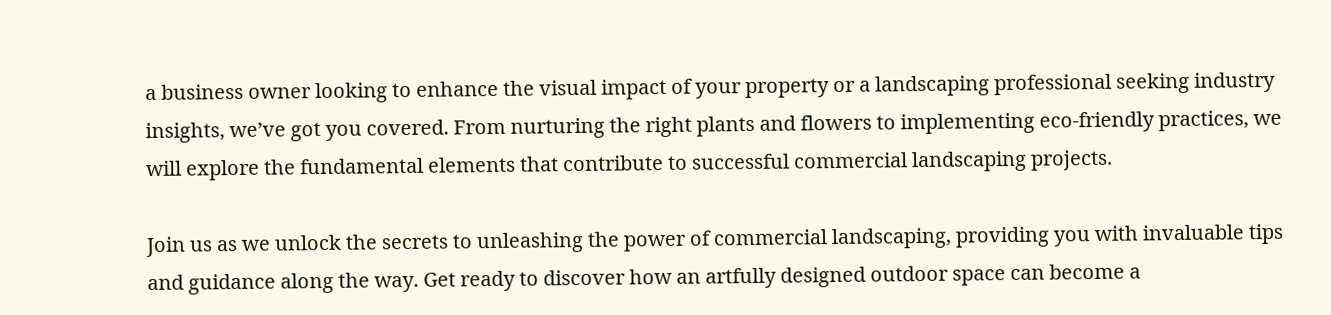a business owner looking to enhance the visual impact of your property or a landscaping professional seeking industry insights, we’ve got you covered. From nurturing the right plants and flowers to implementing eco-friendly practices, we will explore the fundamental elements that contribute to successful commercial landscaping projects.

Join us as we unlock the secrets to unleashing the power of commercial landscaping, providing you with invaluable tips and guidance along the way. Get ready to discover how an artfully designed outdoor space can become a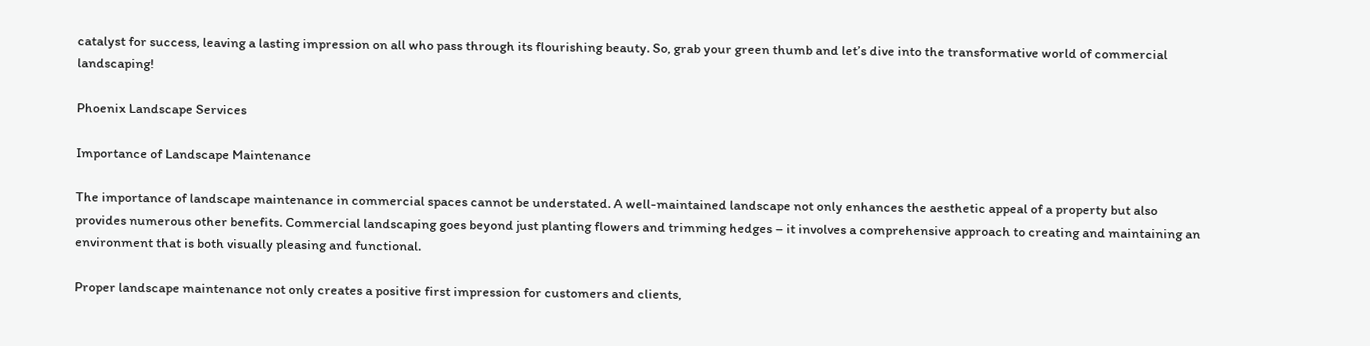catalyst for success, leaving a lasting impression on all who pass through its flourishing beauty. So, grab your green thumb and let’s dive into the transformative world of commercial landscaping!

Phoenix Landscape Services

Importance of Landscape Maintenance

The importance of landscape maintenance in commercial spaces cannot be understated. A well-maintained landscape not only enhances the aesthetic appeal of a property but also provides numerous other benefits. Commercial landscaping goes beyond just planting flowers and trimming hedges – it involves a comprehensive approach to creating and maintaining an environment that is both visually pleasing and functional.

Proper landscape maintenance not only creates a positive first impression for customers and clients,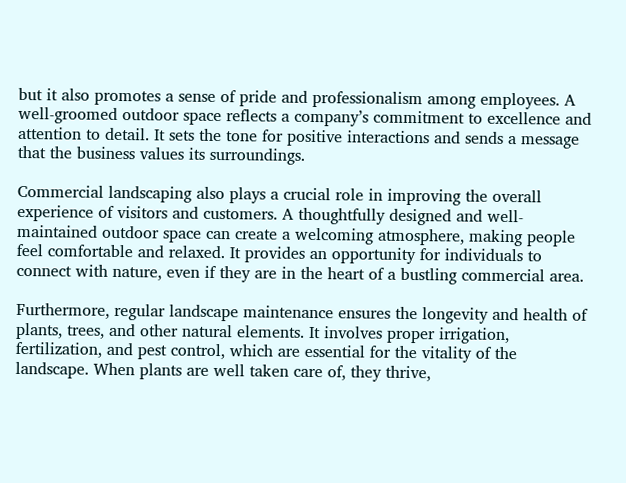but it also promotes a sense of pride and professionalism among employees. A well-groomed outdoor space reflects a company’s commitment to excellence and attention to detail. It sets the tone for positive interactions and sends a message that the business values its surroundings.

Commercial landscaping also plays a crucial role in improving the overall experience of visitors and customers. A thoughtfully designed and well-maintained outdoor space can create a welcoming atmosphere, making people feel comfortable and relaxed. It provides an opportunity for individuals to connect with nature, even if they are in the heart of a bustling commercial area.

Furthermore, regular landscape maintenance ensures the longevity and health of plants, trees, and other natural elements. It involves proper irrigation, fertilization, and pest control, which are essential for the vitality of the landscape. When plants are well taken care of, they thrive,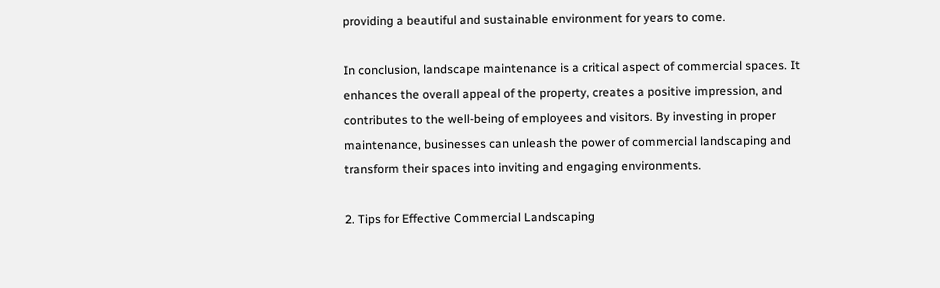providing a beautiful and sustainable environment for years to come.

In conclusion, landscape maintenance is a critical aspect of commercial spaces. It enhances the overall appeal of the property, creates a positive impression, and contributes to the well-being of employees and visitors. By investing in proper maintenance, businesses can unleash the power of commercial landscaping and transform their spaces into inviting and engaging environments.

2. Tips for Effective Commercial Landscaping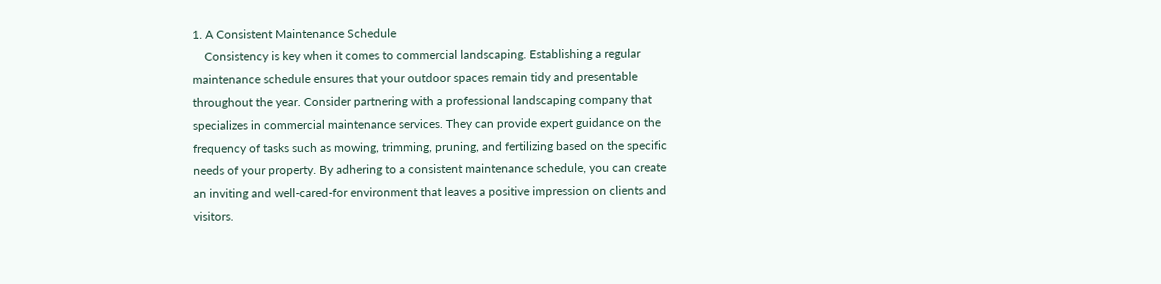1. A Consistent Maintenance Schedule
    Consistency is key when it comes to commercial landscaping. Establishing a regular maintenance schedule ensures that your outdoor spaces remain tidy and presentable throughout the year. Consider partnering with a professional landscaping company that specializes in commercial maintenance services. They can provide expert guidance on the frequency of tasks such as mowing, trimming, pruning, and fertilizing based on the specific needs of your property. By adhering to a consistent maintenance schedule, you can create an inviting and well-cared-for environment that leaves a positive impression on clients and visitors.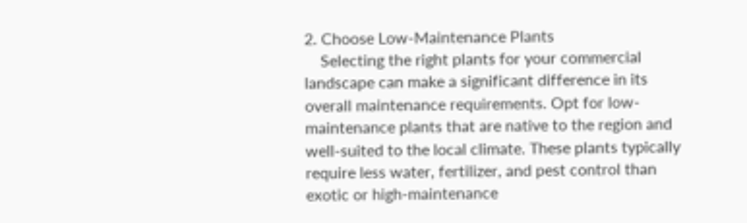2. Choose Low-Maintenance Plants
    Selecting the right plants for your commercial landscape can make a significant difference in its overall maintenance requirements. Opt for low-maintenance plants that are native to the region and well-suited to the local climate. These plants typically require less water, fertilizer, and pest control than exotic or high-maintenance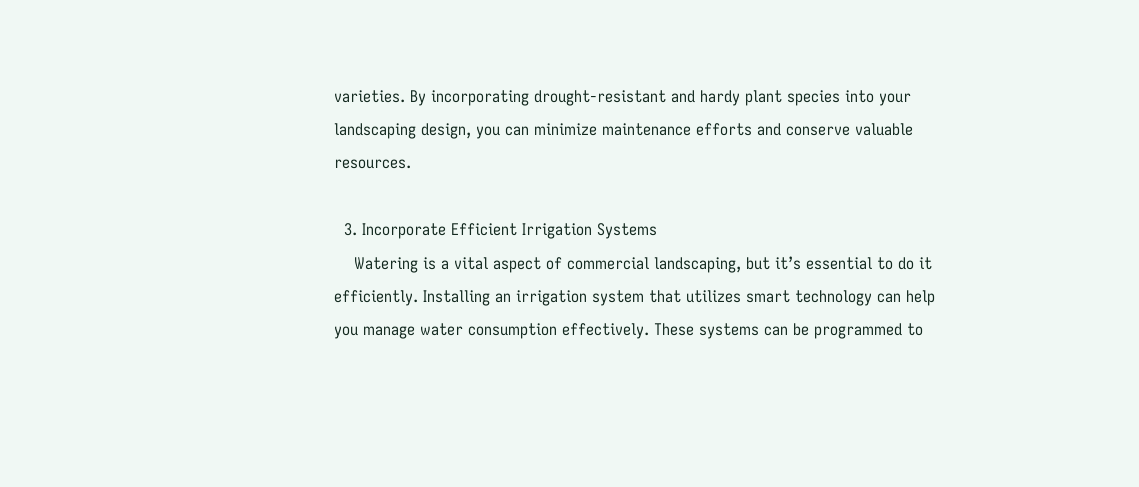varieties. By incorporating drought-resistant and hardy plant species into your landscaping design, you can minimize maintenance efforts and conserve valuable resources.

  3. Incorporate Efficient Irrigation Systems
    Watering is a vital aspect of commercial landscaping, but it’s essential to do it efficiently. Installing an irrigation system that utilizes smart technology can help you manage water consumption effectively. These systems can be programmed to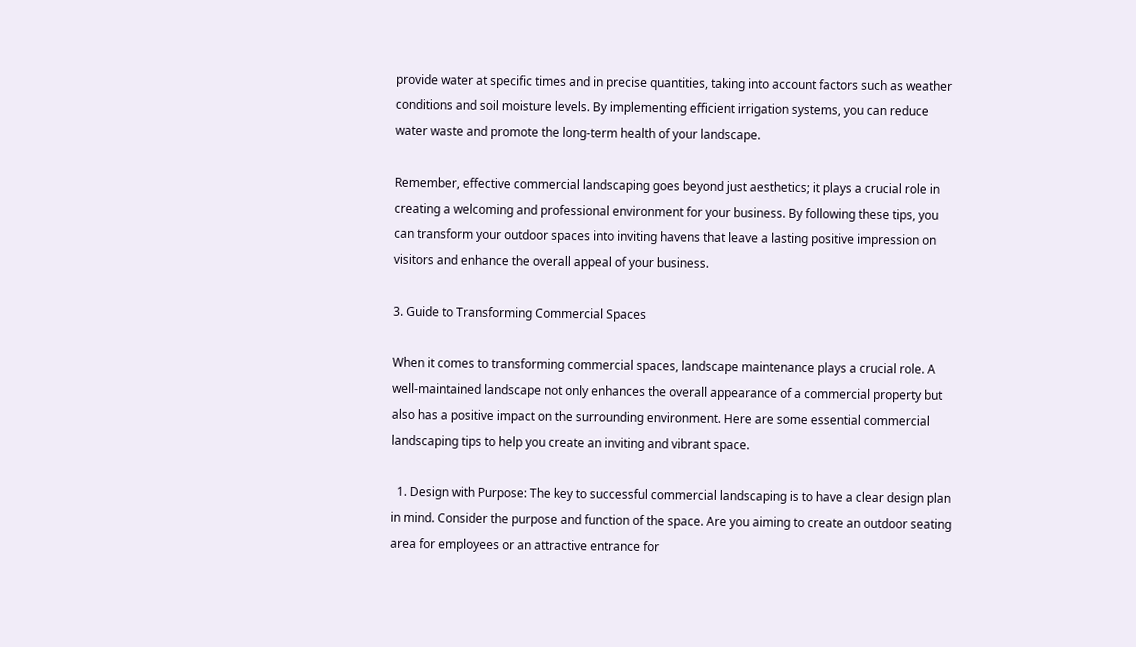provide water at specific times and in precise quantities, taking into account factors such as weather conditions and soil moisture levels. By implementing efficient irrigation systems, you can reduce water waste and promote the long-term health of your landscape.

Remember, effective commercial landscaping goes beyond just aesthetics; it plays a crucial role in creating a welcoming and professional environment for your business. By following these tips, you can transform your outdoor spaces into inviting havens that leave a lasting positive impression on visitors and enhance the overall appeal of your business.

3. Guide to Transforming Commercial Spaces

When it comes to transforming commercial spaces, landscape maintenance plays a crucial role. A well-maintained landscape not only enhances the overall appearance of a commercial property but also has a positive impact on the surrounding environment. Here are some essential commercial landscaping tips to help you create an inviting and vibrant space.

  1. Design with Purpose: The key to successful commercial landscaping is to have a clear design plan in mind. Consider the purpose and function of the space. Are you aiming to create an outdoor seating area for employees or an attractive entrance for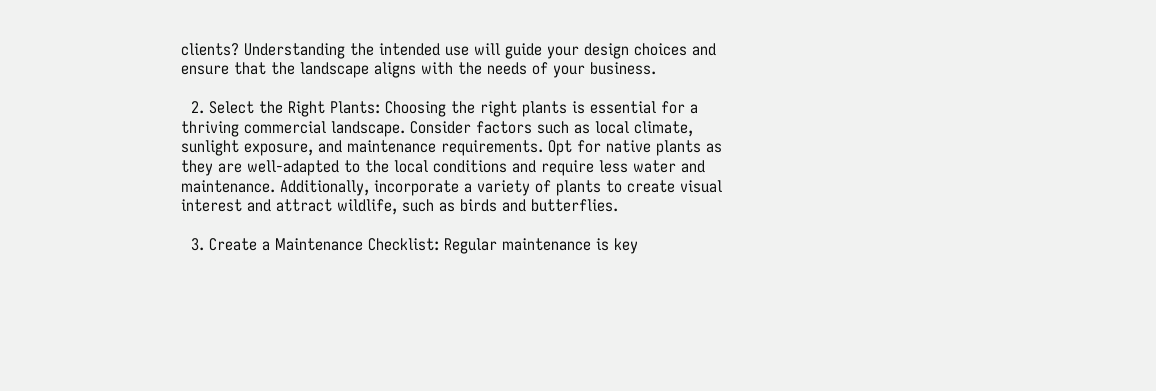clients? Understanding the intended use will guide your design choices and ensure that the landscape aligns with the needs of your business.

  2. Select the Right Plants: Choosing the right plants is essential for a thriving commercial landscape. Consider factors such as local climate, sunlight exposure, and maintenance requirements. Opt for native plants as they are well-adapted to the local conditions and require less water and maintenance. Additionally, incorporate a variety of plants to create visual interest and attract wildlife, such as birds and butterflies.

  3. Create a Maintenance Checklist: Regular maintenance is key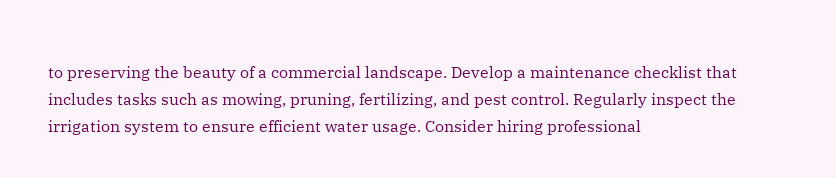to preserving the beauty of a commercial landscape. Develop a maintenance checklist that includes tasks such as mowing, pruning, fertilizing, and pest control. Regularly inspect the irrigation system to ensure efficient water usage. Consider hiring professional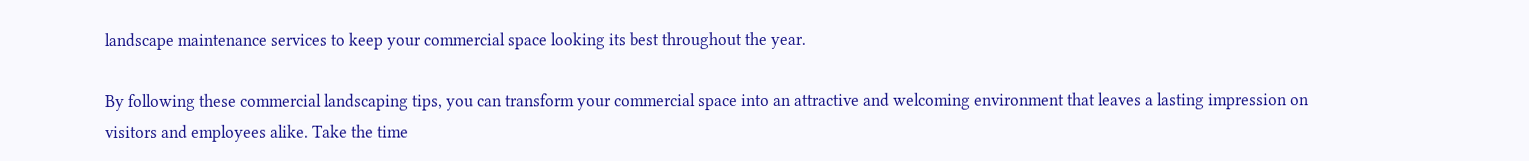landscape maintenance services to keep your commercial space looking its best throughout the year.

By following these commercial landscaping tips, you can transform your commercial space into an attractive and welcoming environment that leaves a lasting impression on visitors and employees alike. Take the time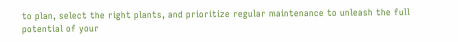to plan, select the right plants, and prioritize regular maintenance to unleash the full potential of your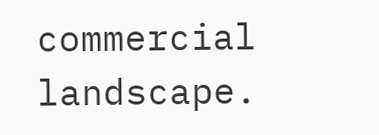commercial landscape.